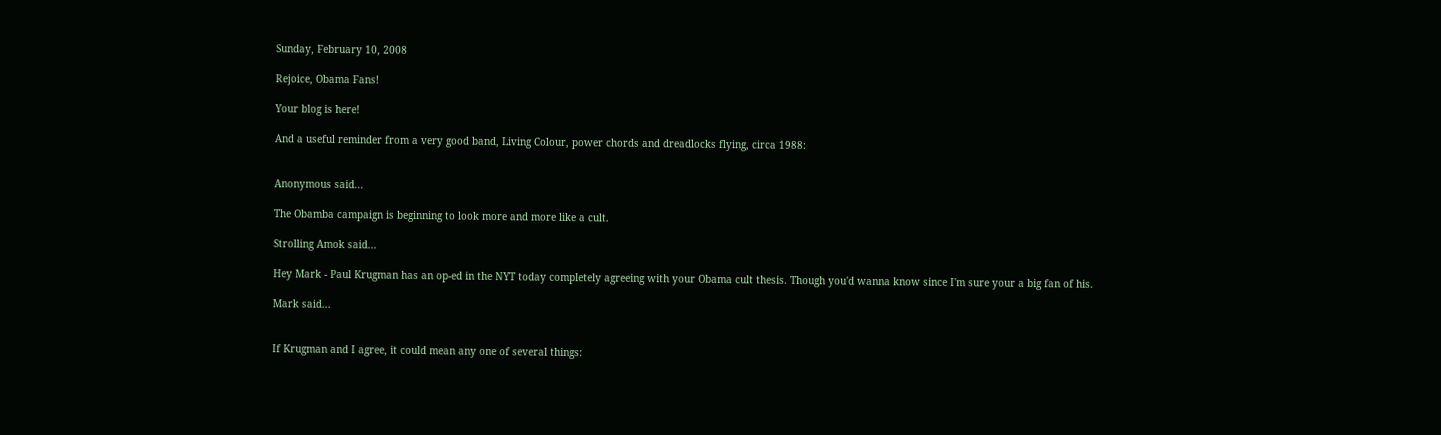Sunday, February 10, 2008

Rejoice, Obama Fans!

Your blog is here!

And a useful reminder from a very good band, Living Colour, power chords and dreadlocks flying, circa 1988:


Anonymous said...

The Obamba campaign is beginning to look more and more like a cult.

Strolling Amok said...

Hey Mark - Paul Krugman has an op-ed in the NYT today completely agreeing with your Obama cult thesis. Though you'd wanna know since I'm sure your a big fan of his.

Mark said...


If Krugman and I agree, it could mean any one of several things: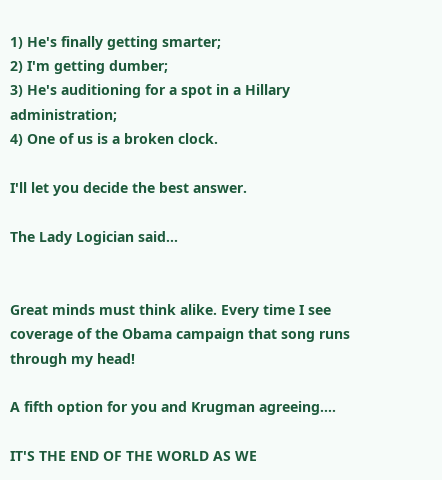1) He's finally getting smarter;
2) I'm getting dumber;
3) He's auditioning for a spot in a Hillary administration;
4) One of us is a broken clock.

I'll let you decide the best answer.

The Lady Logician said...


Great minds must think alike. Every time I see coverage of the Obama campaign that song runs through my head!

A fifth option for you and Krugman agreeing....

IT'S THE END OF THE WORLD AS WE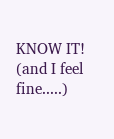KNOW IT! (and I feel fine.....)